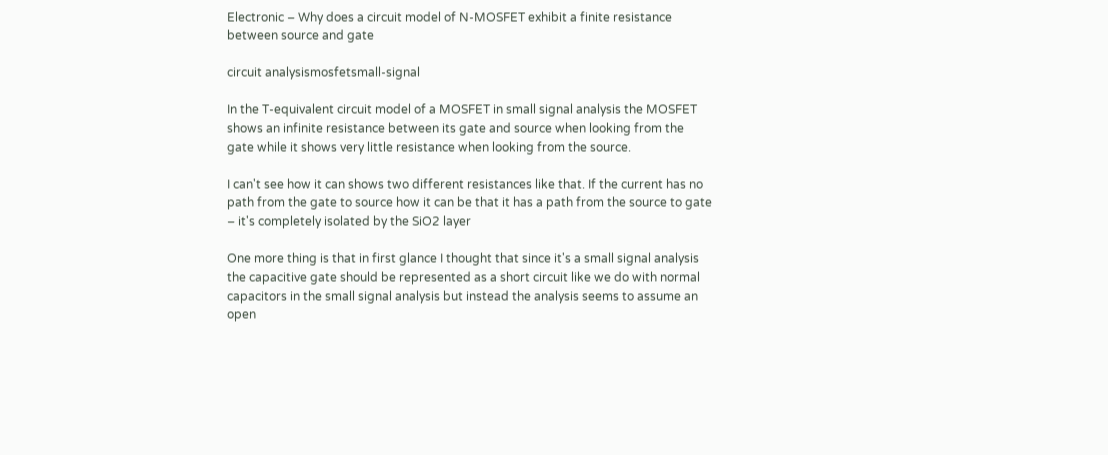Electronic – Why does a circuit model of N-MOSFET exhibit a finite resistance between source and gate

circuit analysismosfetsmall-signal

In the T-equivalent circuit model of a MOSFET in small signal analysis the MOSFET shows an infinite resistance between its gate and source when looking from the gate while it shows very little resistance when looking from the source.

I can't see how it can shows two different resistances like that. If the current has no path from the gate to source how it can be that it has a path from the source to gate – it's completely isolated by the SiO2 layer

One more thing is that in first glance I thought that since it's a small signal analysis the capacitive gate should be represented as a short circuit like we do with normal capacitors in the small signal analysis but instead the analysis seems to assume an open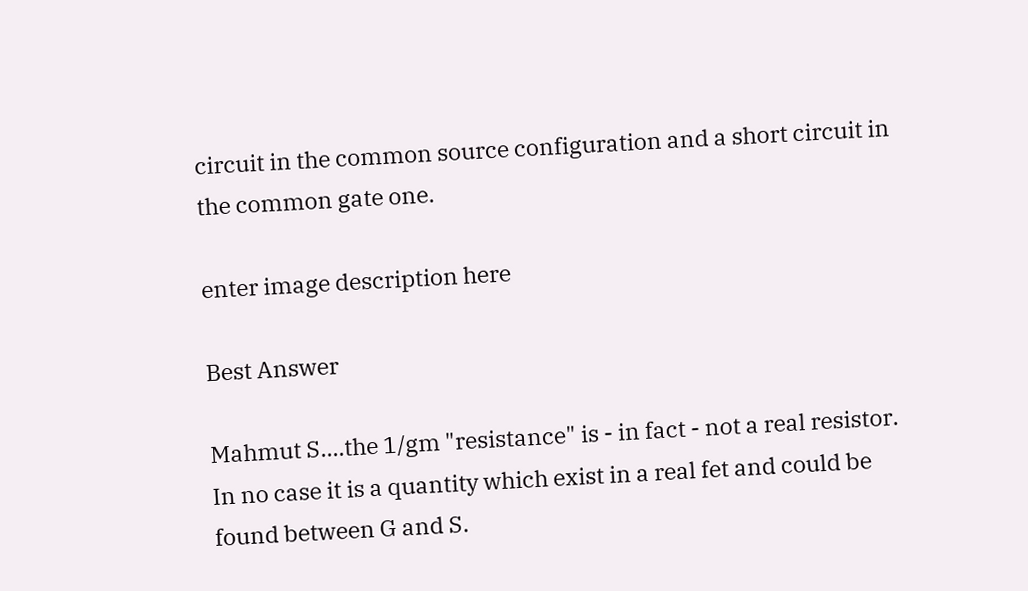circuit in the common source configuration and a short circuit in the common gate one.

enter image description here

Best Answer

Mahmut S....the 1/gm "resistance" is - in fact - not a real resistor. In no case it is a quantity which exist in a real fet and could be found between G and S.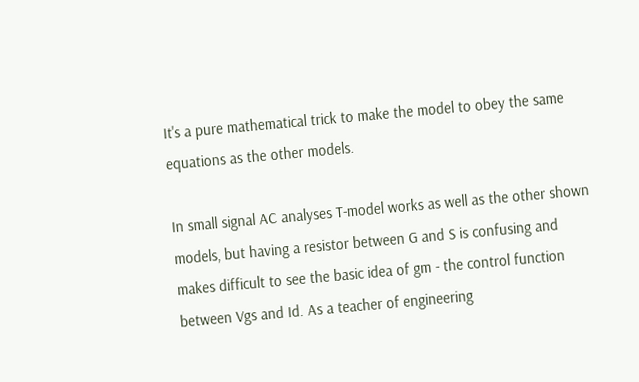It's a pure mathematical trick to make the model to obey the same equations as the other models.

In small signal AC analyses T-model works as well as the other shown models, but having a resistor between G and S is confusing and makes difficult to see the basic idea of gm - the control function between Vgs and Id. As a teacher of engineering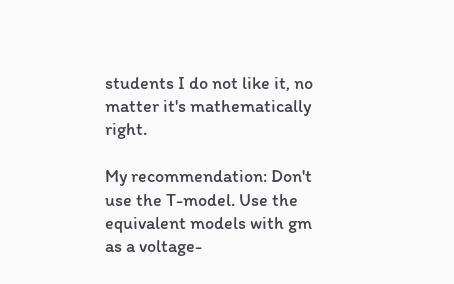students I do not like it, no matter it's mathematically right.

My recommendation: Don't use the T-model. Use the equivalent models with gm as a voltage-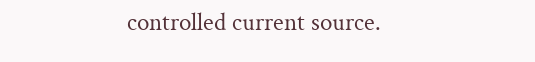controlled current source.